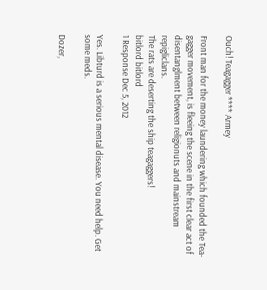Ouch! Teagagger **** Armey

Front man for the money laundering which founded the Tea-gagger movement, is fleeing the scene in the first clear act of disentanglment between religionuts and mainstream repigliclans.
The rats are deserting the ship teagaggers!
bitlord bitlord
1 Response Dec 5, 2012

Yes. Libturd is a serious mental disease. You need help. Get some meds.

Dozer,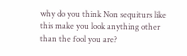why do you think Non sequiturs like this make you look anything other than the fool you are?